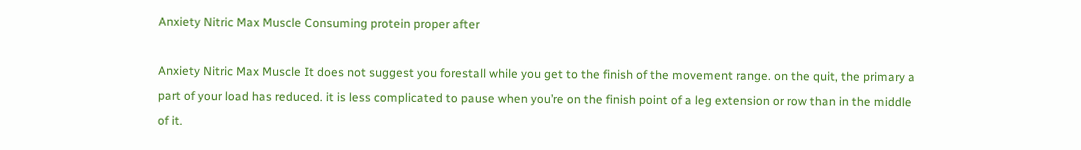Anxiety Nitric Max Muscle Consuming protein proper after

Anxiety Nitric Max Muscle It does not suggest you forestall while you get to the finish of the movement range. on the quit, the primary a part of your load has reduced. it is less complicated to pause when you’re on the finish point of a leg extension or row than in the middle of it.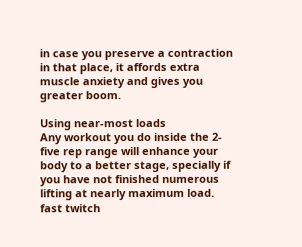in case you preserve a contraction in that place, it affords extra muscle anxiety and gives you greater boom.

Using near-most loads
Any workout you do inside the 2-five rep range will enhance your body to a better stage, specially if you have not finished numerous lifting at nearly maximum load. fast twitch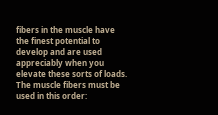fibers in the muscle have the finest potential to develop and are used appreciably when you elevate these sorts of loads. The muscle fibers must be used in this order: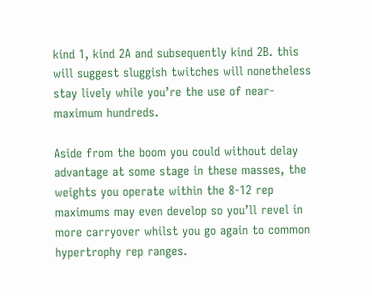kind 1, kind 2A and subsequently kind 2B. this will suggest sluggish twitches will nonetheless stay lively while you’re the use of near-maximum hundreds.

Aside from the boom you could without delay advantage at some stage in these masses, the weights you operate within the 8-12 rep maximums may even develop so you’ll revel in more carryover whilst you go again to common hypertrophy rep ranges.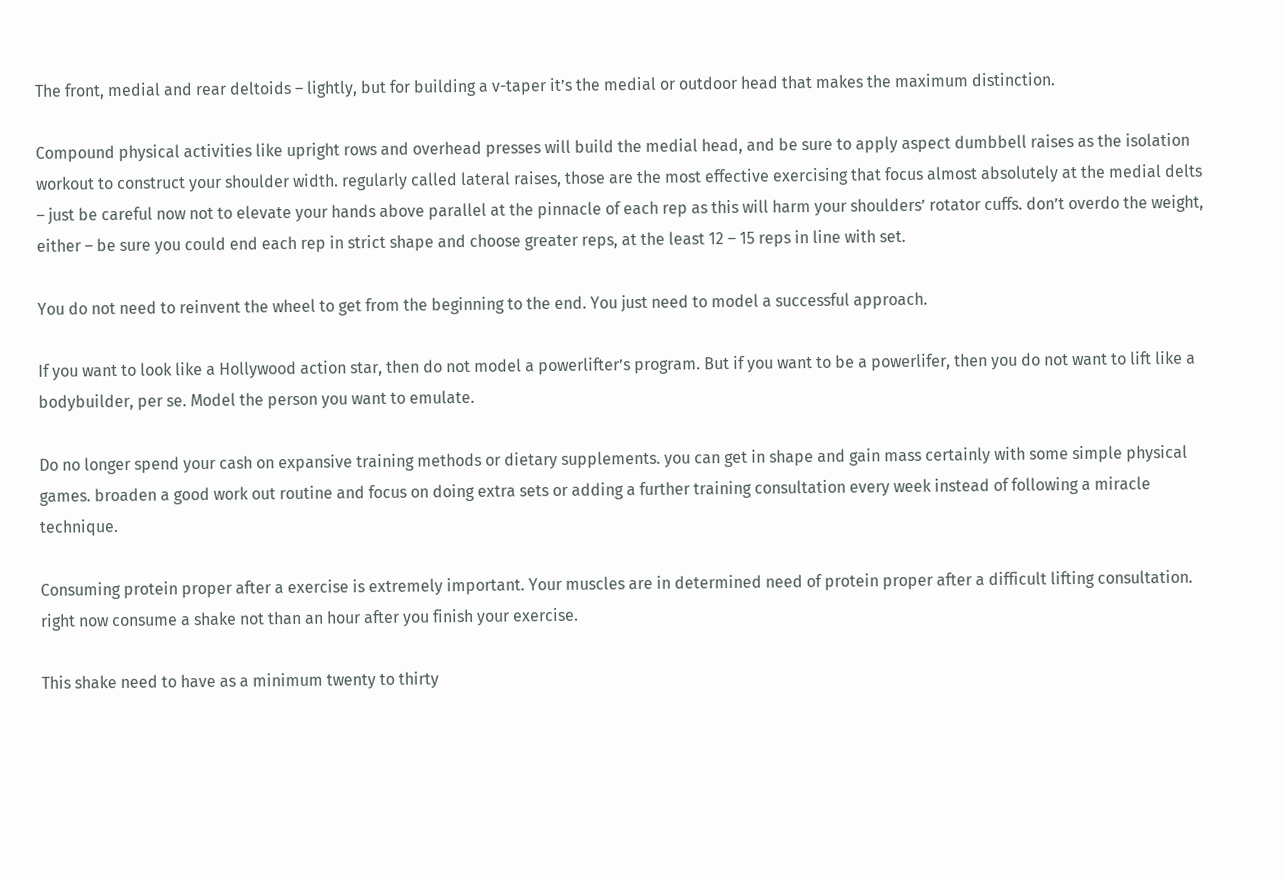The front, medial and rear deltoids – lightly, but for building a v-taper it’s the medial or outdoor head that makes the maximum distinction.

Compound physical activities like upright rows and overhead presses will build the medial head, and be sure to apply aspect dumbbell raises as the isolation workout to construct your shoulder width. regularly called lateral raises, those are the most effective exercising that focus almost absolutely at the medial delts – just be careful now not to elevate your hands above parallel at the pinnacle of each rep as this will harm your shoulders’ rotator cuffs. don’t overdo the weight, either – be sure you could end each rep in strict shape and choose greater reps, at the least 12 – 15 reps in line with set.

You do not need to reinvent the wheel to get from the beginning to the end. You just need to model a successful approach.

If you want to look like a Hollywood action star, then do not model a powerlifter’s program. But if you want to be a powerlifer, then you do not want to lift like a bodybuilder, per se. Model the person you want to emulate.

Do no longer spend your cash on expansive training methods or dietary supplements. you can get in shape and gain mass certainly with some simple physical games. broaden a good work out routine and focus on doing extra sets or adding a further training consultation every week instead of following a miracle technique.

Consuming protein proper after a exercise is extremely important. Your muscles are in determined need of protein proper after a difficult lifting consultation. right now consume a shake not than an hour after you finish your exercise.

This shake need to have as a minimum twenty to thirty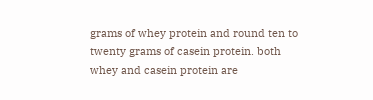grams of whey protein and round ten to twenty grams of casein protein. both whey and casein protein are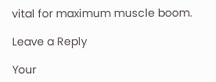vital for maximum muscle boom.

Leave a Reply

Your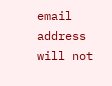email address will not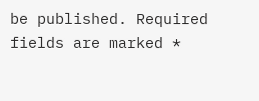be published. Required fields are marked *